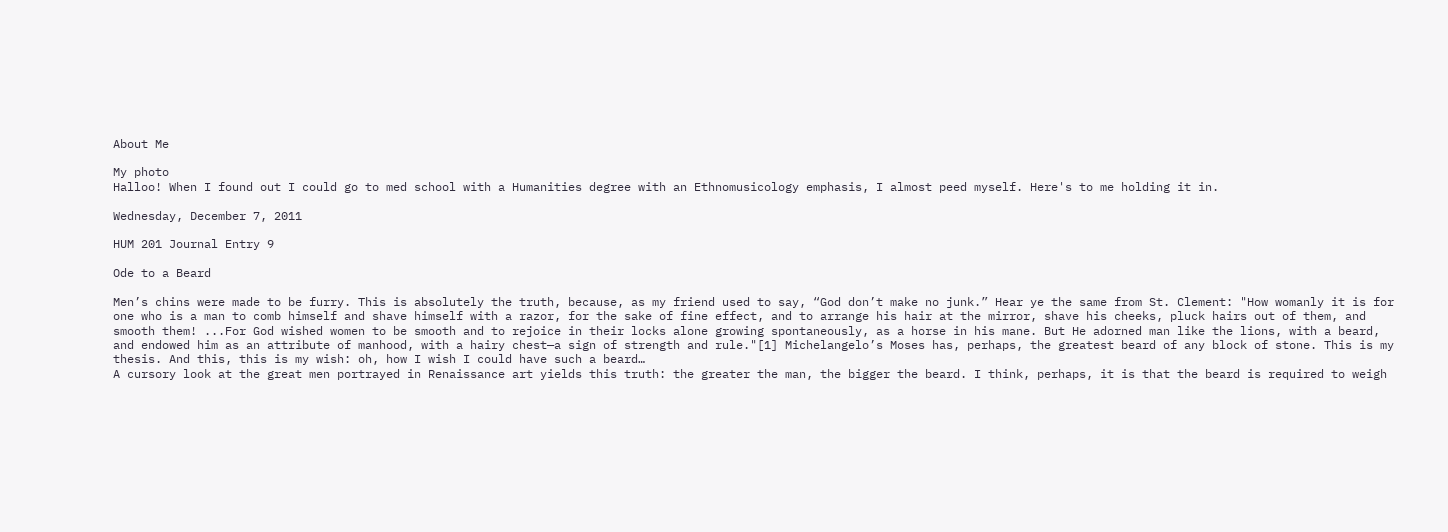About Me

My photo
Halloo! When I found out I could go to med school with a Humanities degree with an Ethnomusicology emphasis, I almost peed myself. Here's to me holding it in.

Wednesday, December 7, 2011

HUM 201 Journal Entry 9

Ode to a Beard

Men’s chins were made to be furry. This is absolutely the truth, because, as my friend used to say, “God don’t make no junk.” Hear ye the same from St. Clement: "How womanly it is for one who is a man to comb himself and shave himself with a razor, for the sake of fine effect, and to arrange his hair at the mirror, shave his cheeks, pluck hairs out of them, and smooth them! ...For God wished women to be smooth and to rejoice in their locks alone growing spontaneously, as a horse in his mane. But He adorned man like the lions, with a beard, and endowed him as an attribute of manhood, with a hairy chest—a sign of strength and rule."[1] Michelangelo’s Moses has, perhaps, the greatest beard of any block of stone. This is my thesis. And this, this is my wish: oh, how I wish I could have such a beard…
A cursory look at the great men portrayed in Renaissance art yields this truth: the greater the man, the bigger the beard. I think, perhaps, it is that the beard is required to weigh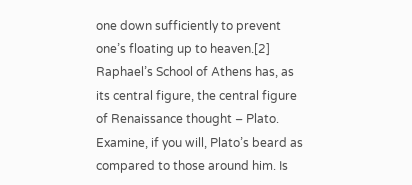one down sufficiently to prevent one’s floating up to heaven.[2] Raphael’s School of Athens has, as its central figure, the central figure of Renaissance thought – Plato. Examine, if you will, Plato’s beard as compared to those around him. Is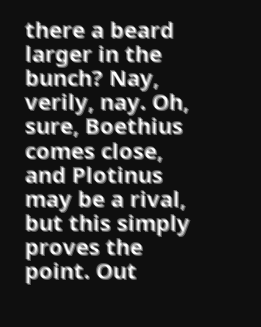there a beard larger in the bunch? Nay, verily, nay. Oh, sure, Boethius comes close, and Plotinus may be a rival, but this simply proves the point. Out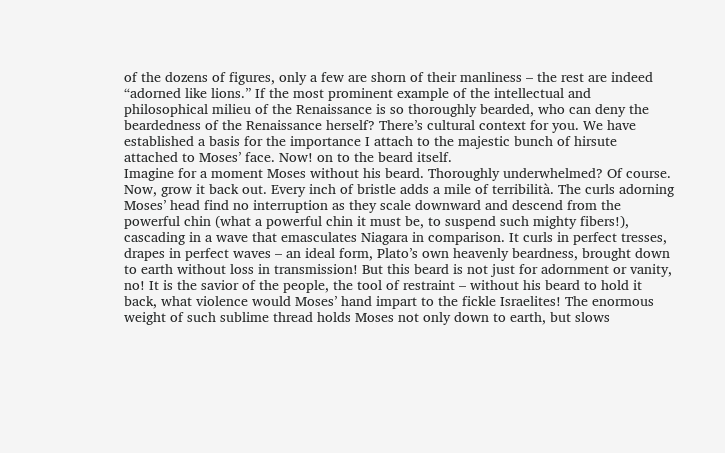of the dozens of figures, only a few are shorn of their manliness – the rest are indeed “adorned like lions.” If the most prominent example of the intellectual and philosophical milieu of the Renaissance is so thoroughly bearded, who can deny the beardedness of the Renaissance herself? There’s cultural context for you. We have established a basis for the importance I attach to the majestic bunch of hirsute attached to Moses’ face. Now! on to the beard itself.
Imagine for a moment Moses without his beard. Thoroughly underwhelmed? Of course. Now, grow it back out. Every inch of bristle adds a mile of terribilità. The curls adorning Moses’ head find no interruption as they scale downward and descend from the powerful chin (what a powerful chin it must be, to suspend such mighty fibers!), cascading in a wave that emasculates Niagara in comparison. It curls in perfect tresses, drapes in perfect waves – an ideal form, Plato’s own heavenly beardness, brought down to earth without loss in transmission! But this beard is not just for adornment or vanity, no! It is the savior of the people, the tool of restraint – without his beard to hold it back, what violence would Moses’ hand impart to the fickle Israelites! The enormous weight of such sublime thread holds Moses not only down to earth, but slows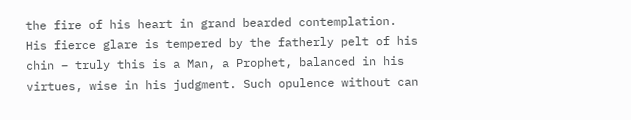the fire of his heart in grand bearded contemplation. His fierce glare is tempered by the fatherly pelt of his chin – truly this is a Man, a Prophet, balanced in his virtues, wise in his judgment. Such opulence without can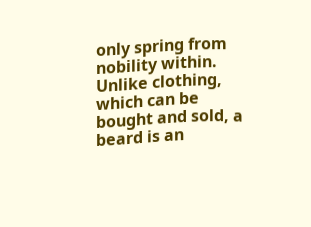only spring from nobility within. Unlike clothing, which can be bought and sold, a beard is an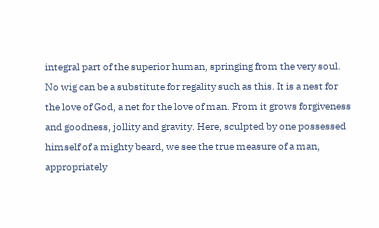integral part of the superior human, springing from the very soul. No wig can be a substitute for regality such as this. It is a nest for the love of God, a net for the love of man. From it grows forgiveness and goodness, jollity and gravity. Here, sculpted by one possessed himself of a mighty beard, we see the true measure of a man, appropriately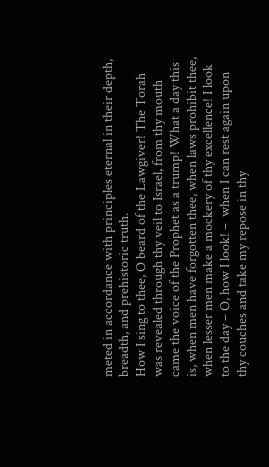meted in accordance with principles eternal in their depth, breadth, and prehistoric truth.
How I sing to thee, O beard of the Lawgiver! The Torah was revealed through thy veil to Israel, from thy mouth came the voice of the Prophet as a trump! What a day this is, when men have forgotten thee, when laws prohibit thee, when lesser men make a mockery of thy excellence! I look to the day – O, how I look! –  when I can rest again upon thy couches and take my repose in thy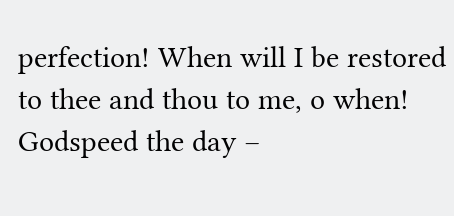perfection! When will I be restored to thee and thou to me, o when! Godspeed the day –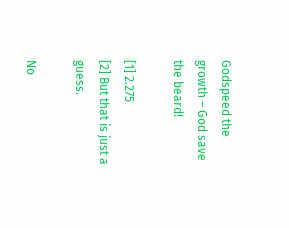Godspeed the growth – God save the beard!

[1] 2.275
[2] But that is just a guess.

No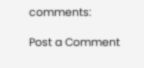comments:

Post a Comment